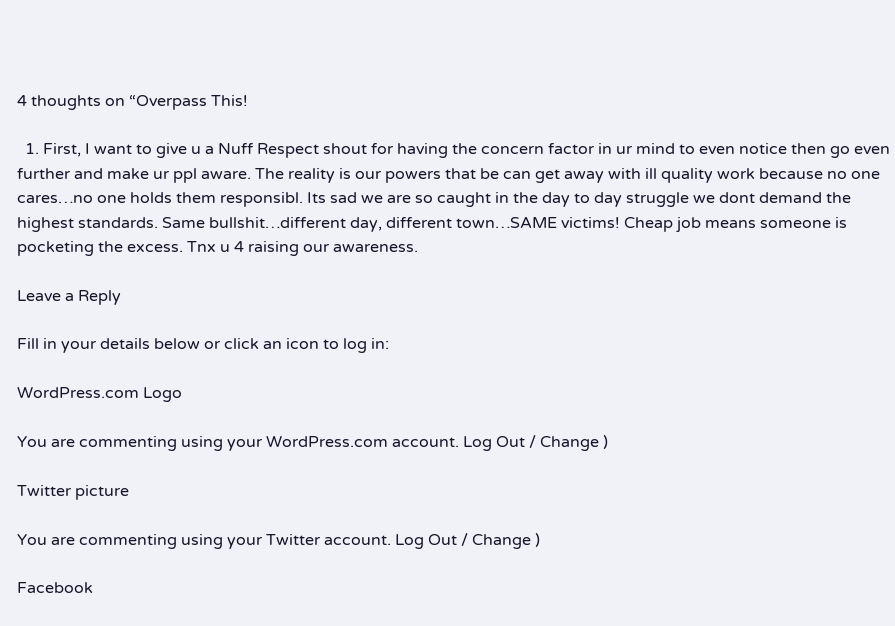4 thoughts on “Overpass This!

  1. First, I want to give u a Nuff Respect shout for having the concern factor in ur mind to even notice then go even further and make ur ppl aware. The reality is our powers that be can get away with ill quality work because no one cares…no one holds them responsibl. Its sad we are so caught in the day to day struggle we dont demand the highest standards. Same bullshit…different day, different town…SAME victims! Cheap job means someone is pocketing the excess. Tnx u 4 raising our awareness.

Leave a Reply

Fill in your details below or click an icon to log in:

WordPress.com Logo

You are commenting using your WordPress.com account. Log Out / Change )

Twitter picture

You are commenting using your Twitter account. Log Out / Change )

Facebook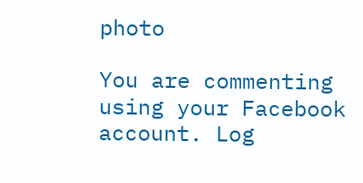photo

You are commenting using your Facebook account. Log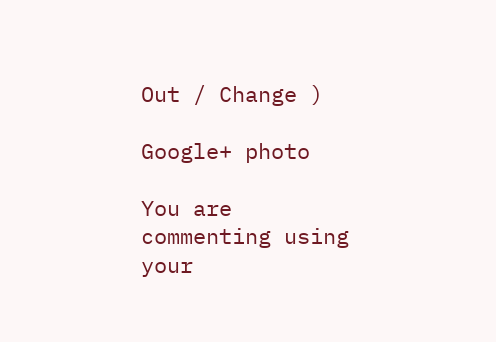Out / Change )

Google+ photo

You are commenting using your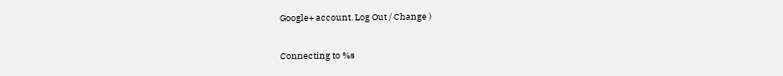Google+ account. Log Out / Change )

Connecting to %s